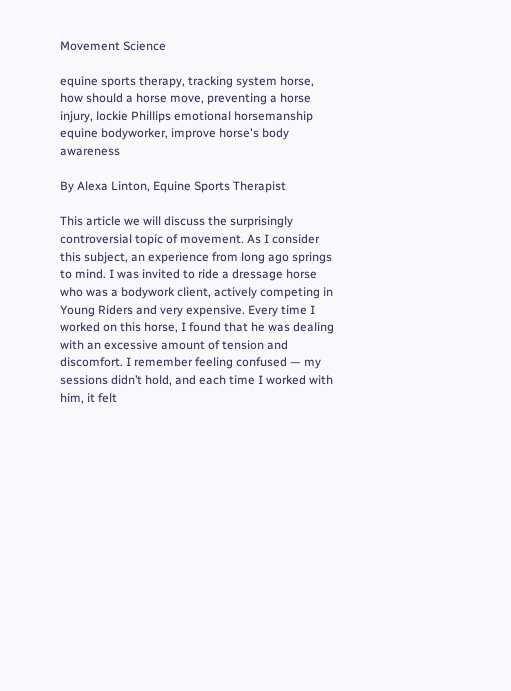Movement Science

equine sports therapy, tracking system horse, how should a horse move, preventing a horse injury, lockie Phillips emotional horsemanship equine bodyworker, improve horse's body awareness

By Alexa Linton, Equine Sports Therapist

This article we will discuss the surprisingly controversial topic of movement. As I consider this subject, an experience from long ago springs to mind. I was invited to ride a dressage horse who was a bodywork client, actively competing in Young Riders and very expensive. Every time I worked on this horse, I found that he was dealing with an excessive amount of tension and discomfort. I remember feeling confused — my sessions didn’t hold, and each time I worked with him, it felt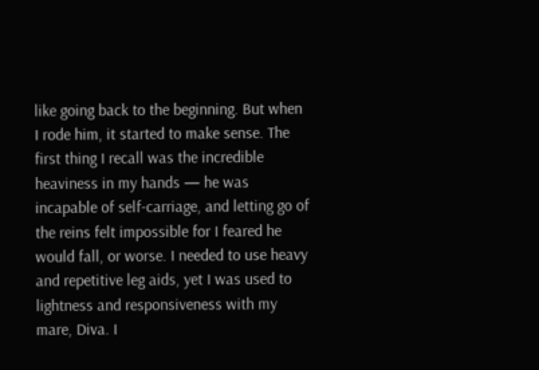like going back to the beginning. But when I rode him, it started to make sense. The first thing I recall was the incredible heaviness in my hands — he was incapable of self-carriage, and letting go of the reins felt impossible for I feared he would fall, or worse. I needed to use heavy and repetitive leg aids, yet I was used to lightness and responsiveness with my mare, Diva. I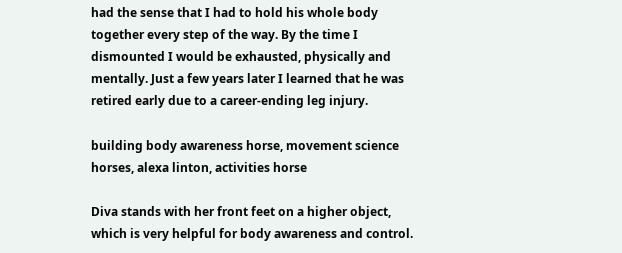had the sense that I had to hold his whole body together every step of the way. By the time I dismounted I would be exhausted, physically and mentally. Just a few years later I learned that he was retired early due to a career-ending leg injury.

building body awareness horse, movement science horses, alexa linton, activities horse

Diva stands with her front feet on a higher object, which is very helpful for body awareness and control.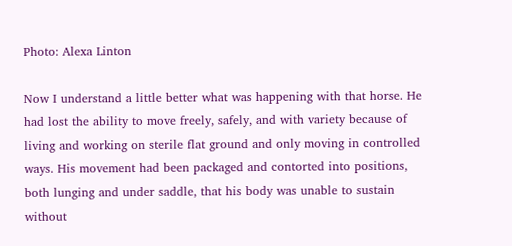Photo: Alexa Linton

Now I understand a little better what was happening with that horse. He had lost the ability to move freely, safely, and with variety because of living and working on sterile flat ground and only moving in controlled ways. His movement had been packaged and contorted into positions, both lunging and under saddle, that his body was unable to sustain without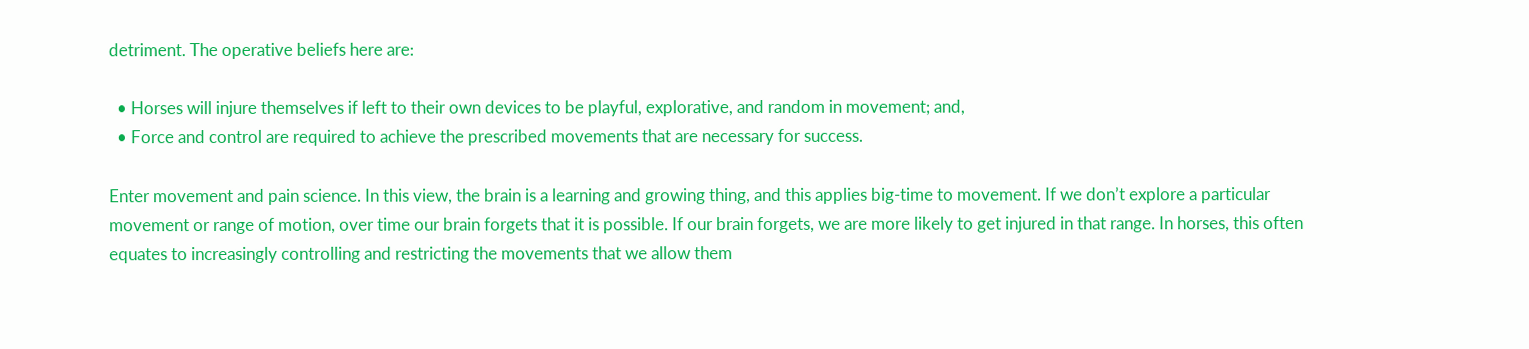detriment. The operative beliefs here are:

  • Horses will injure themselves if left to their own devices to be playful, explorative, and random in movement; and,
  • Force and control are required to achieve the prescribed movements that are necessary for success.

Enter movement and pain science. In this view, the brain is a learning and growing thing, and this applies big-time to movement. If we don’t explore a particular movement or range of motion, over time our brain forgets that it is possible. If our brain forgets, we are more likely to get injured in that range. In horses, this often equates to increasingly controlling and restricting the movements that we allow them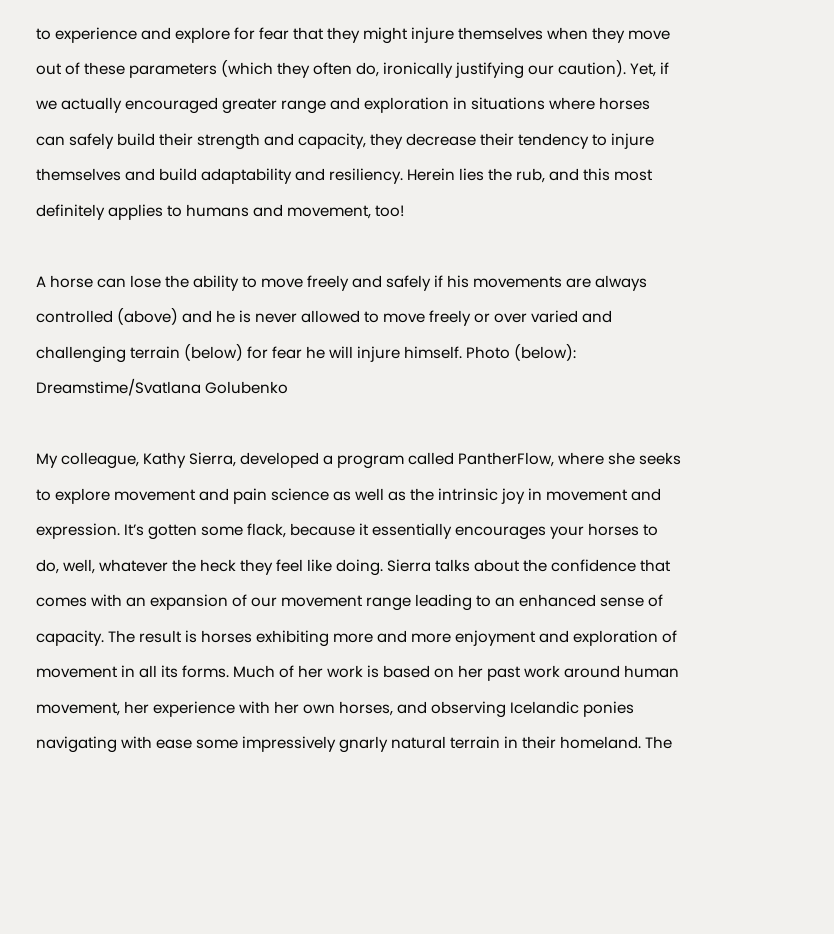to experience and explore for fear that they might injure themselves when they move out of these parameters (which they often do, ironically justifying our caution). Yet, if we actually encouraged greater range and exploration in situations where horses can safely build their strength and capacity, they decrease their tendency to injure themselves and build adaptability and resiliency. Herein lies the rub, and this most definitely applies to humans and movement, too!

A horse can lose the ability to move freely and safely if his movements are always controlled (above) and he is never allowed to move freely or over varied and challenging terrain (below) for fear he will injure himself. Photo (below): Dreamstime/Svatlana Golubenko

My colleague, Kathy Sierra, developed a program called PantherFlow, where she seeks to explore movement and pain science as well as the intrinsic joy in movement and expression. It’s gotten some flack, because it essentially encourages your horses to do, well, whatever the heck they feel like doing. Sierra talks about the confidence that comes with an expansion of our movement range leading to an enhanced sense of capacity. The result is horses exhibiting more and more enjoyment and exploration of movement in all its forms. Much of her work is based on her past work around human movement, her experience with her own horses, and observing Icelandic ponies navigating with ease some impressively gnarly natural terrain in their homeland. The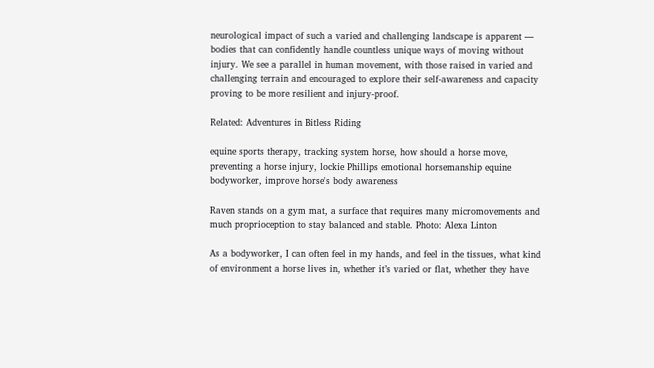neurological impact of such a varied and challenging landscape is apparent — bodies that can confidently handle countless unique ways of moving without injury. We see a parallel in human movement, with those raised in varied and challenging terrain and encouraged to explore their self-awareness and capacity proving to be more resilient and injury-proof.

Related: Adventures in Bitless Riding

equine sports therapy, tracking system horse, how should a horse move, preventing a horse injury, lockie Phillips emotional horsemanship equine bodyworker, improve horse's body awareness

Raven stands on a gym mat, a surface that requires many micromovements and much proprioception to stay balanced and stable. Photo: Alexa Linton

As a bodyworker, I can often feel in my hands, and feel in the tissues, what kind of environment a horse lives in, whether it’s varied or flat, whether they have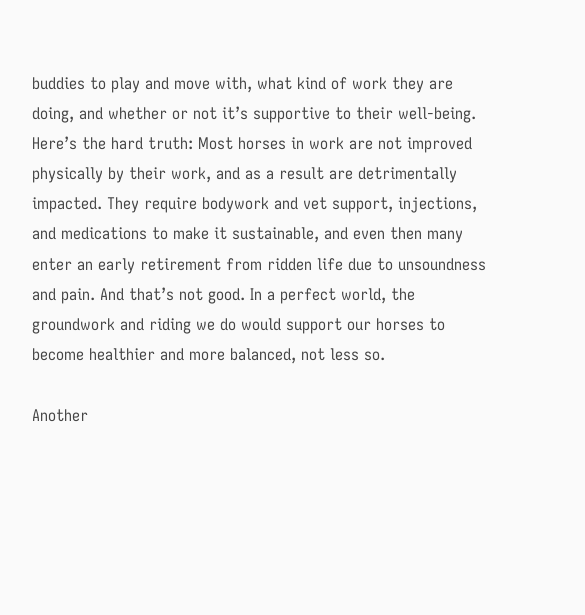buddies to play and move with, what kind of work they are doing, and whether or not it’s supportive to their well-being. Here’s the hard truth: Most horses in work are not improved physically by their work, and as a result are detrimentally impacted. They require bodywork and vet support, injections, and medications to make it sustainable, and even then many enter an early retirement from ridden life due to unsoundness and pain. And that’s not good. In a perfect world, the groundwork and riding we do would support our horses to become healthier and more balanced, not less so.

Another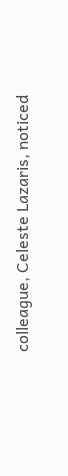colleague, Celeste Lazaris, noticed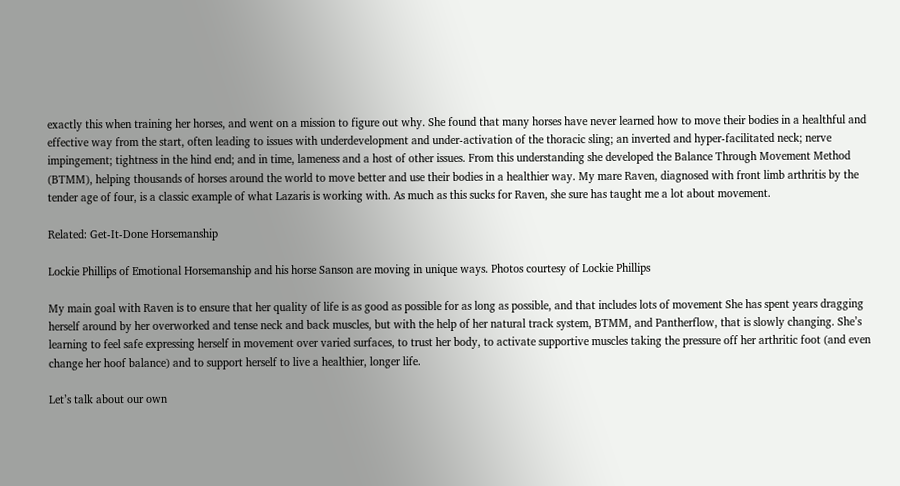exactly this when training her horses, and went on a mission to figure out why. She found that many horses have never learned how to move their bodies in a healthful and effective way from the start, often leading to issues with underdevelopment and under-activation of the thoracic sling; an inverted and hyper-facilitated neck; nerve impingement; tightness in the hind end; and in time, lameness and a host of other issues. From this understanding she developed the Balance Through Movement Method (BTMM), helping thousands of horses around the world to move better and use their bodies in a healthier way. My mare Raven, diagnosed with front limb arthritis by the tender age of four, is a classic example of what Lazaris is working with. As much as this sucks for Raven, she sure has taught me a lot about movement.

Related: Get-It-Done Horsemanship

Lockie Phillips of Emotional Horsemanship and his horse Sanson are moving in unique ways. Photos courtesy of Lockie Phillips

My main goal with Raven is to ensure that her quality of life is as good as possible for as long as possible, and that includes lots of movement She has spent years dragging herself around by her overworked and tense neck and back muscles, but with the help of her natural track system, BTMM, and Pantherflow, that is slowly changing. She’s learning to feel safe expressing herself in movement over varied surfaces, to trust her body, to activate supportive muscles taking the pressure off her arthritic foot (and even change her hoof balance) and to support herself to live a healthier, longer life.

Let’s talk about our own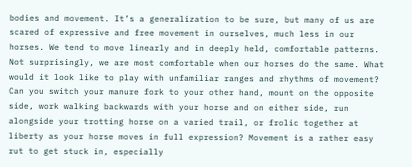bodies and movement. It’s a generalization to be sure, but many of us are scared of expressive and free movement in ourselves, much less in our horses. We tend to move linearly and in deeply held, comfortable patterns. Not surprisingly, we are most comfortable when our horses do the same. What would it look like to play with unfamiliar ranges and rhythms of movement? Can you switch your manure fork to your other hand, mount on the opposite side, work walking backwards with your horse and on either side, run alongside your trotting horse on a varied trail, or frolic together at liberty as your horse moves in full expression? Movement is a rather easy rut to get stuck in, especially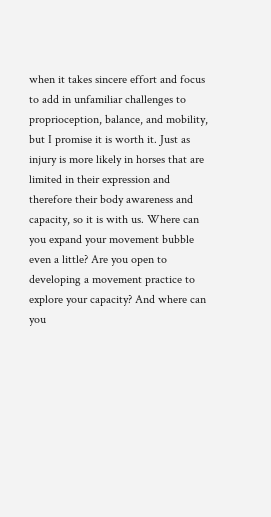when it takes sincere effort and focus to add in unfamiliar challenges to proprioception, balance, and mobility, but I promise it is worth it. Just as injury is more likely in horses that are limited in their expression and therefore their body awareness and capacity, so it is with us. Where can you expand your movement bubble even a little? Are you open to developing a movement practice to explore your capacity? And where can you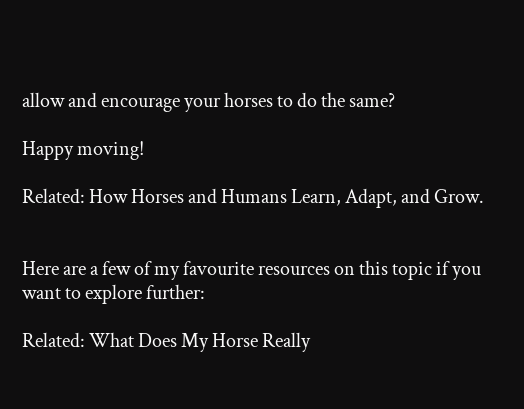allow and encourage your horses to do the same?

Happy moving!

Related: How Horses and Humans Learn, Adapt, and Grow.


Here are a few of my favourite resources on this topic if you want to explore further:

Related: What Does My Horse Really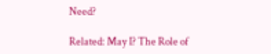Need?

Related: May I? The Role of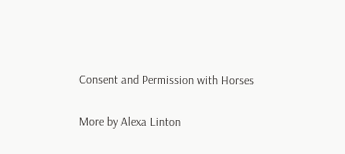Consent and Permission with Horses

More by Alexa Linton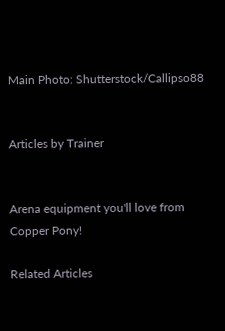Main Photo: Shutterstock/Callipso88


Articles by Trainer


Arena equipment you'll love from Copper Pony!

Related Articles